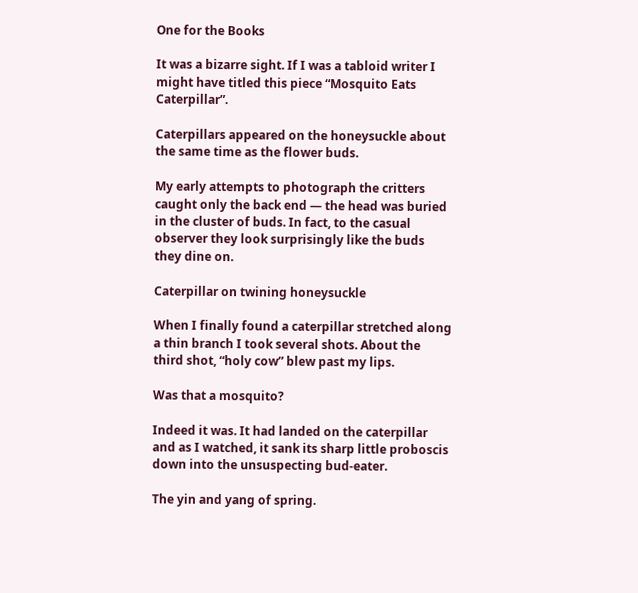One for the Books

It was a bizarre sight. If I was a tabloid writer I might have titled this piece “Mosquito Eats Caterpillar”.

Caterpillars appeared on the honeysuckle about the same time as the flower buds.

My early attempts to photograph the critters caught only the back end — the head was buried in the cluster of buds. In fact, to the casual observer they look surprisingly like the buds they dine on.

Caterpillar on twining honeysuckle

When I finally found a caterpillar stretched along a thin branch I took several shots. About the third shot, “holy cow” blew past my lips.

Was that a mosquito?

Indeed it was. It had landed on the caterpillar and as I watched, it sank its sharp little proboscis down into the unsuspecting bud-eater.

The yin and yang of spring.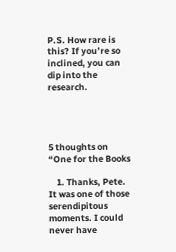P.S. How rare is this? If you’re so inclined, you can dip into the research.




5 thoughts on “One for the Books

    1. Thanks, Pete. It was one of those serendipitous moments. I could never have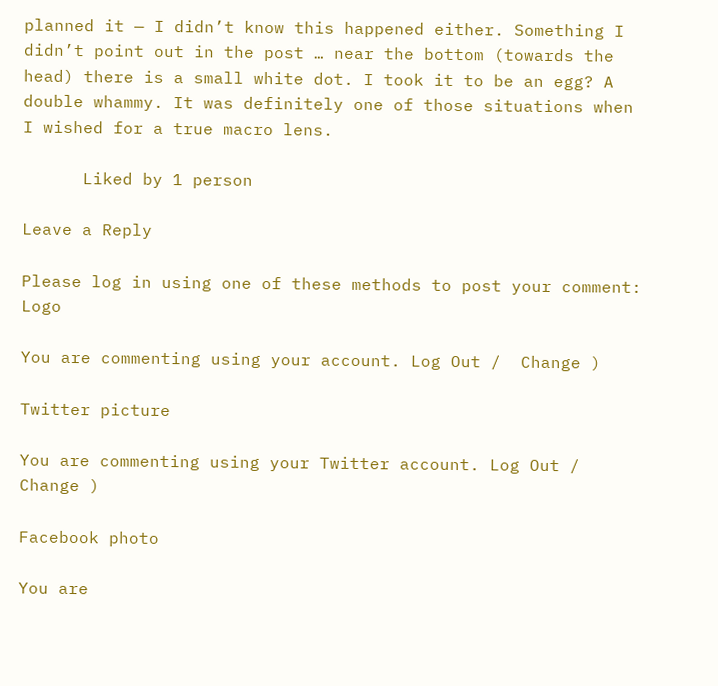planned it — I didn’t know this happened either. Something I didn’t point out in the post … near the bottom (towards the head) there is a small white dot. I took it to be an egg? A double whammy. It was definitely one of those situations when I wished for a true macro lens.

      Liked by 1 person

Leave a Reply

Please log in using one of these methods to post your comment: Logo

You are commenting using your account. Log Out /  Change )

Twitter picture

You are commenting using your Twitter account. Log Out /  Change )

Facebook photo

You are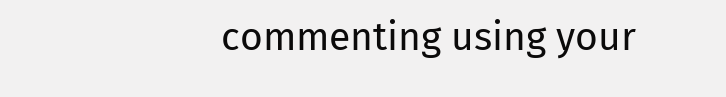commenting using your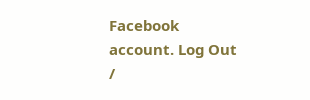Facebook account. Log Out /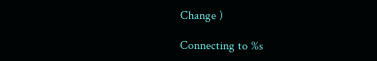Change )

Connecting to %s